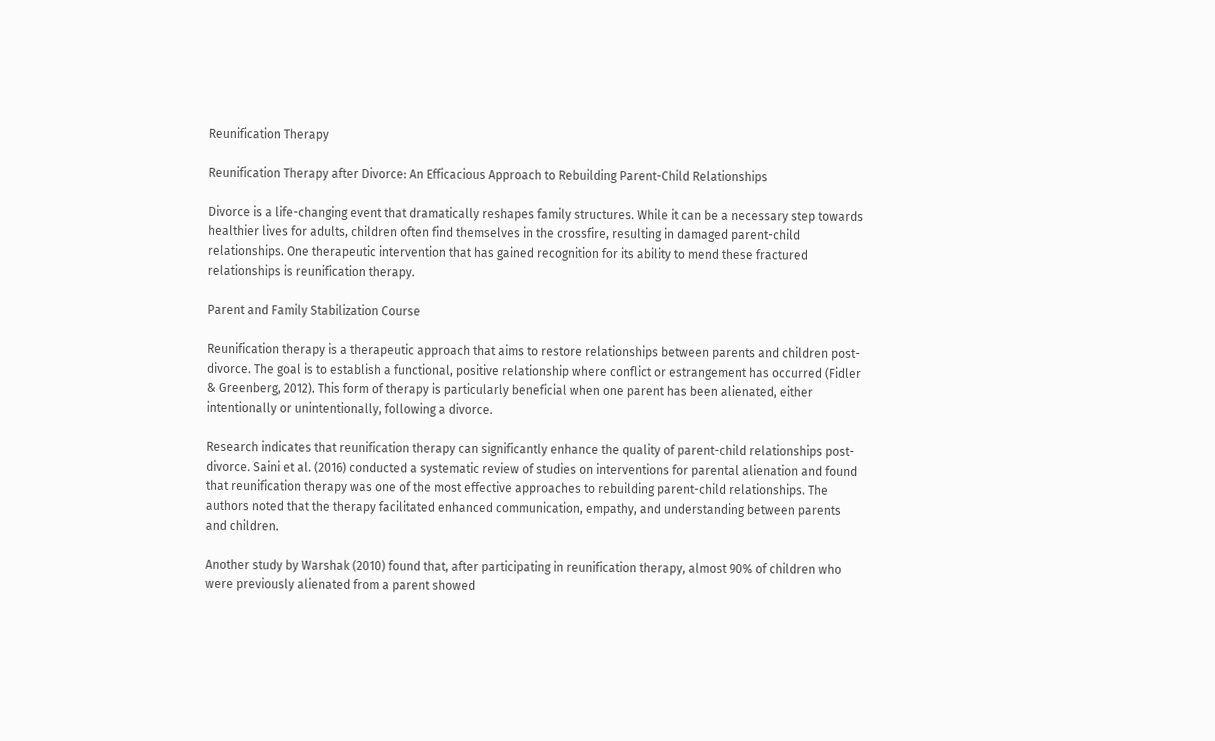Reunification Therapy

Reunification Therapy after Divorce: An Efficacious Approach to Rebuilding Parent-Child Relationships

Divorce is a life-changing event that dramatically reshapes family structures. While it can be a necessary step towards healthier lives for adults, children often find themselves in the crossfire, resulting in damaged parent-child relationships. One therapeutic intervention that has gained recognition for its ability to mend these fractured relationships is reunification therapy.

Parent and Family Stabilization Course

Reunification therapy is a therapeutic approach that aims to restore relationships between parents and children post-divorce. The goal is to establish a functional, positive relationship where conflict or estrangement has occurred (Fidler & Greenberg, 2012). This form of therapy is particularly beneficial when one parent has been alienated, either intentionally or unintentionally, following a divorce.

Research indicates that reunification therapy can significantly enhance the quality of parent-child relationships post-divorce. Saini et al. (2016) conducted a systematic review of studies on interventions for parental alienation and found that reunification therapy was one of the most effective approaches to rebuilding parent-child relationships. The authors noted that the therapy facilitated enhanced communication, empathy, and understanding between parents and children.

Another study by Warshak (2010) found that, after participating in reunification therapy, almost 90% of children who were previously alienated from a parent showed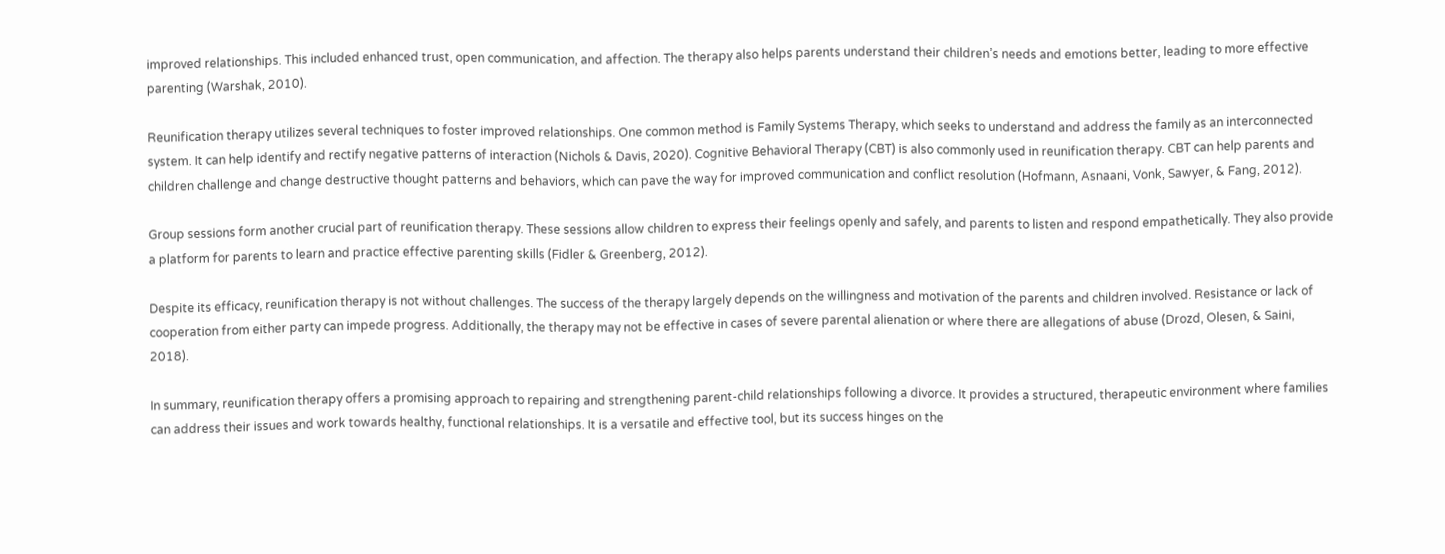improved relationships. This included enhanced trust, open communication, and affection. The therapy also helps parents understand their children’s needs and emotions better, leading to more effective parenting (Warshak, 2010).

Reunification therapy utilizes several techniques to foster improved relationships. One common method is Family Systems Therapy, which seeks to understand and address the family as an interconnected system. It can help identify and rectify negative patterns of interaction (Nichols & Davis, 2020). Cognitive Behavioral Therapy (CBT) is also commonly used in reunification therapy. CBT can help parents and children challenge and change destructive thought patterns and behaviors, which can pave the way for improved communication and conflict resolution (Hofmann, Asnaani, Vonk, Sawyer, & Fang, 2012).

Group sessions form another crucial part of reunification therapy. These sessions allow children to express their feelings openly and safely, and parents to listen and respond empathetically. They also provide a platform for parents to learn and practice effective parenting skills (Fidler & Greenberg, 2012).

Despite its efficacy, reunification therapy is not without challenges. The success of the therapy largely depends on the willingness and motivation of the parents and children involved. Resistance or lack of cooperation from either party can impede progress. Additionally, the therapy may not be effective in cases of severe parental alienation or where there are allegations of abuse (Drozd, Olesen, & Saini, 2018).

In summary, reunification therapy offers a promising approach to repairing and strengthening parent-child relationships following a divorce. It provides a structured, therapeutic environment where families can address their issues and work towards healthy, functional relationships. It is a versatile and effective tool, but its success hinges on the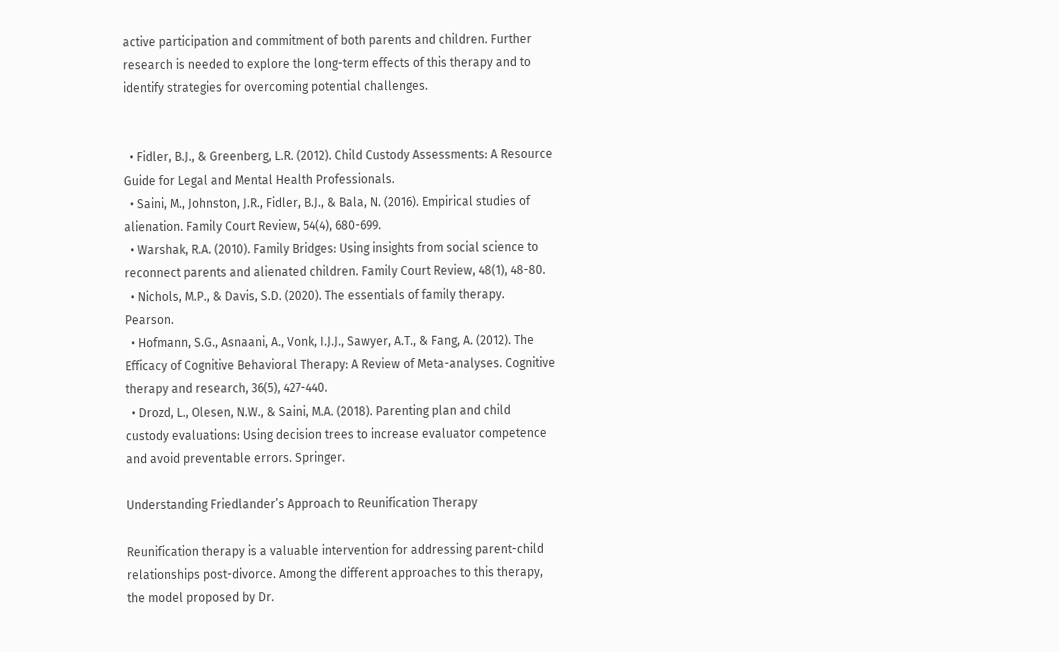active participation and commitment of both parents and children. Further research is needed to explore the long-term effects of this therapy and to identify strategies for overcoming potential challenges.


  • Fidler, B.J., & Greenberg, L.R. (2012). Child Custody Assessments: A Resource Guide for Legal and Mental Health Professionals.
  • Saini, M., Johnston, J.R., Fidler, B.J., & Bala, N. (2016). Empirical studies of alienation. Family Court Review, 54(4), 680-699.
  • Warshak, R.A. (2010). Family Bridges: Using insights from social science to reconnect parents and alienated children. Family Court Review, 48(1), 48-80.
  • Nichols, M.P., & Davis, S.D. (2020). The essentials of family therapy. Pearson.
  • Hofmann, S.G., Asnaani, A., Vonk, I.J.J., Sawyer, A.T., & Fang, A. (2012). The Efficacy of Cognitive Behavioral Therapy: A Review of Meta-analyses. Cognitive therapy and research, 36(5), 427-440.
  • Drozd, L., Olesen, N.W., & Saini, M.A. (2018). Parenting plan and child custody evaluations: Using decision trees to increase evaluator competence and avoid preventable errors. Springer.

Understanding Friedlander’s Approach to Reunification Therapy

Reunification therapy is a valuable intervention for addressing parent-child relationships post-divorce. Among the different approaches to this therapy, the model proposed by Dr.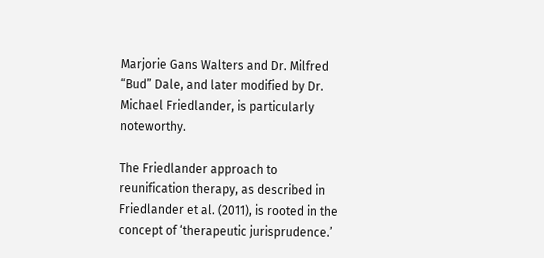Marjorie Gans Walters and Dr. Milfred “Bud” Dale, and later modified by Dr. Michael Friedlander, is particularly noteworthy.

The Friedlander approach to reunification therapy, as described in Friedlander et al. (2011), is rooted in the concept of ‘therapeutic jurisprudence.’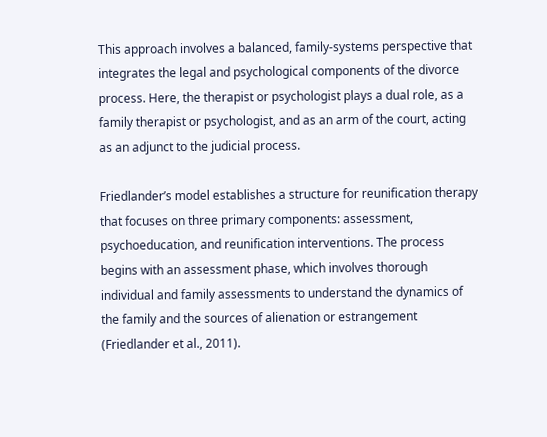This approach involves a balanced, family-systems perspective that integrates the legal and psychological components of the divorce process. Here, the therapist or psychologist plays a dual role, as a family therapist or psychologist, and as an arm of the court, acting as an adjunct to the judicial process.

Friedlander’s model establishes a structure for reunification therapy that focuses on three primary components: assessment, psychoeducation, and reunification interventions. The process begins with an assessment phase, which involves thorough individual and family assessments to understand the dynamics of the family and the sources of alienation or estrangement (Friedlander et al., 2011).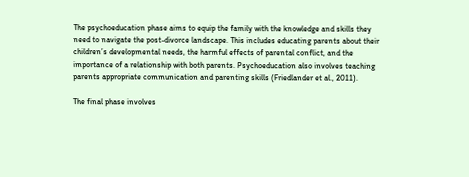The psychoeducation phase aims to equip the family with the knowledge and skills they need to navigate the post-divorce landscape. This includes educating parents about their children’s developmental needs, the harmful effects of parental conflict, and the importance of a relationship with both parents. Psychoeducation also involves teaching parents appropriate communication and parenting skills (Friedlander et al., 2011).

The final phase involves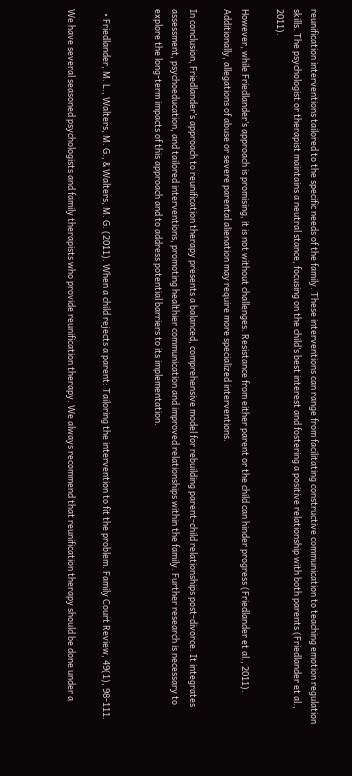reunification interventions tailored to the specific needs of the family. These interventions can range from facilitating constructive communication to teaching emotion regulation skills. The psychologist or therapist maintains a neutral stance, focusing on the child’s best interest and fostering a positive relationship with both parents (Friedlander et al., 2011).

However, while Friedlander’s approach is promising, it is not without challenges. Resistance from either parent or the child can hinder progress (Friedlander et al., 2011). Additionally, allegations of abuse or severe parental alienation may require more specialized interventions.

In conclusion, Friedlander’s approach to reunification therapy presents a balanced, comprehensive model for rebuilding parent-child relationships post-divorce. It integrates assessment, psychoeducation, and tailored interventions, promoting healthier communication and improved relationships within the family. Further research is necessary to explore the long-term impacts of this approach and to address potential barriers to its implementation.


  • Friedlander, M. L., Walters, M. G., & Walters, M. G. (2011). When a child rejects a parent: Tailoring the intervention to fit the problem. Family Court Review, 49(1), 98-111.

We have several seasoned psychologists and family therapists who provide reunification therapy. We always recommend that reunification therapy should be done under a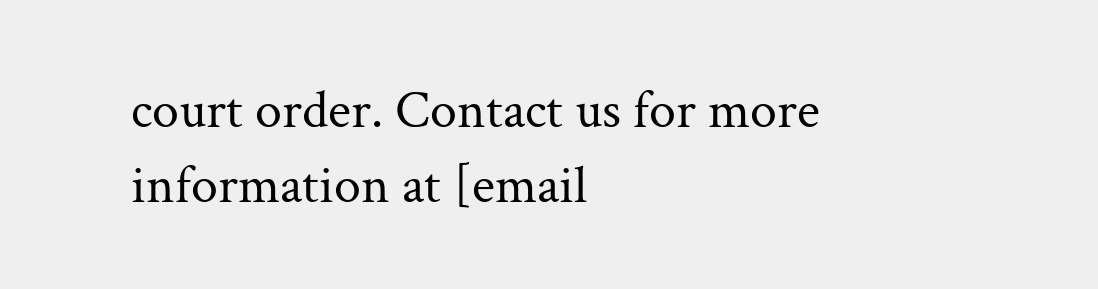court order. Contact us for more information at [email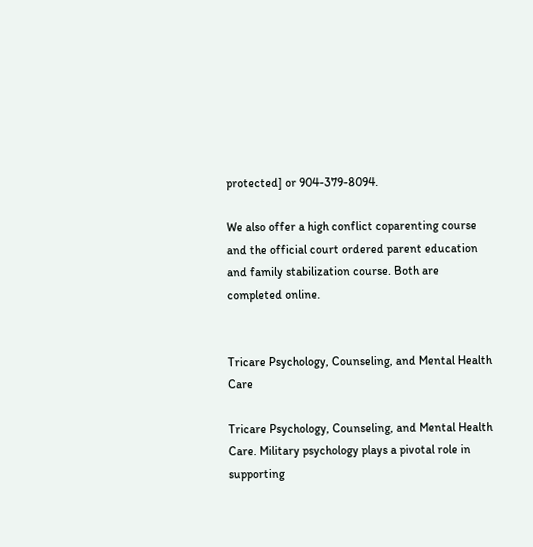protected] or 904-379-8094.

We also offer a high conflict coparenting course and the official court ordered parent education and family stabilization course. Both are completed online.


Tricare Psychology, Counseling, and Mental Health Care

Tricare Psychology, Counseling, and Mental Health Care. Military psychology plays a pivotal role in supporting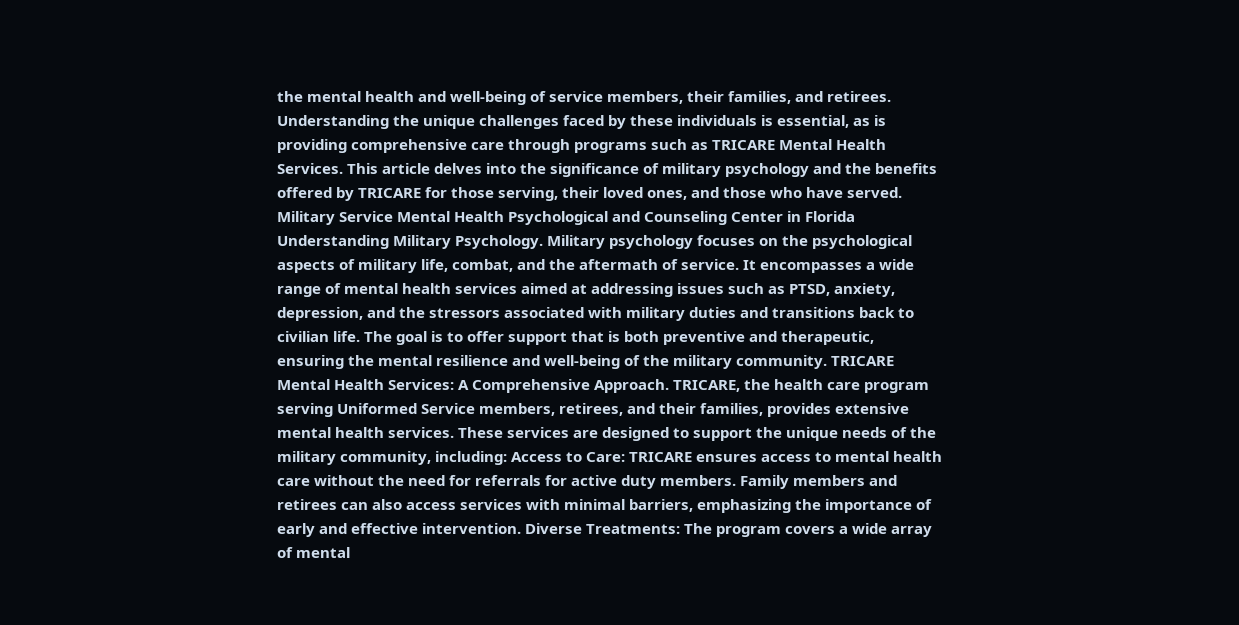the mental health and well-being of service members, their families, and retirees. Understanding the unique challenges faced by these individuals is essential, as is providing comprehensive care through programs such as TRICARE Mental Health Services. This article delves into the significance of military psychology and the benefits offered by TRICARE for those serving, their loved ones, and those who have served. Military Service Mental Health Psychological and Counseling Center in Florida Understanding Military Psychology. Military psychology focuses on the psychological aspects of military life, combat, and the aftermath of service. It encompasses a wide range of mental health services aimed at addressing issues such as PTSD, anxiety, depression, and the stressors associated with military duties and transitions back to civilian life. The goal is to offer support that is both preventive and therapeutic, ensuring the mental resilience and well-being of the military community. TRICARE Mental Health Services: A Comprehensive Approach. TRICARE, the health care program serving Uniformed Service members, retirees, and their families, provides extensive mental health services. These services are designed to support the unique needs of the military community, including: Access to Care: TRICARE ensures access to mental health care without the need for referrals for active duty members. Family members and retirees can also access services with minimal barriers, emphasizing the importance of early and effective intervention. Diverse Treatments: The program covers a wide array of mental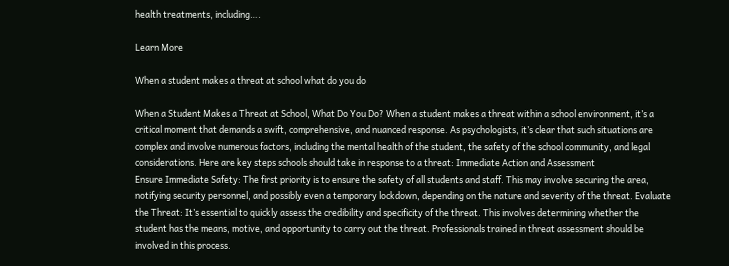health treatments, including….

Learn More

When a student makes a threat at school what do you do

When a Student Makes a Threat at School, What Do You Do? When a student makes a threat within a school environment, it’s a critical moment that demands a swift, comprehensive, and nuanced response. As psychologists, it’s clear that such situations are complex and involve numerous factors, including the mental health of the student, the safety of the school community, and legal considerations. Here are key steps schools should take in response to a threat: Immediate Action and Assessment
Ensure Immediate Safety: The first priority is to ensure the safety of all students and staff. This may involve securing the area, notifying security personnel, and possibly even a temporary lockdown, depending on the nature and severity of the threat. Evaluate the Threat: It’s essential to quickly assess the credibility and specificity of the threat. This involves determining whether the student has the means, motive, and opportunity to carry out the threat. Professionals trained in threat assessment should be involved in this process.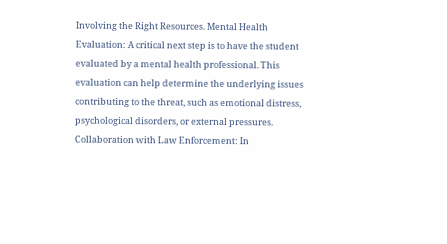Involving the Right Resources. Mental Health Evaluation: A critical next step is to have the student evaluated by a mental health professional. This evaluation can help determine the underlying issues contributing to the threat, such as emotional distress, psychological disorders, or external pressures. Collaboration with Law Enforcement: In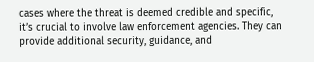cases where the threat is deemed credible and specific, it’s crucial to involve law enforcement agencies. They can provide additional security, guidance, and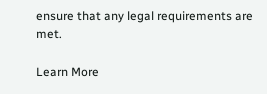ensure that any legal requirements are met.

Learn More